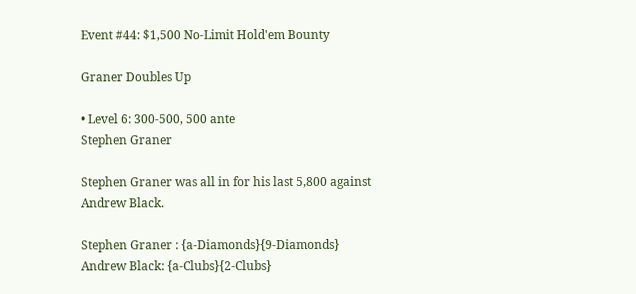Event #44: $1,500 No-Limit Hold'em Bounty

Graner Doubles Up

• Level 6: 300-500, 500 ante
Stephen Graner

Stephen Graner was all in for his last 5,800 against Andrew Black.

Stephen Graner : {a-Diamonds}{9-Diamonds}
Andrew Black: {a-Clubs}{2-Clubs}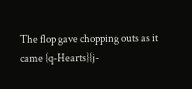The flop gave chopping outs as it came {q-Hearts}{j-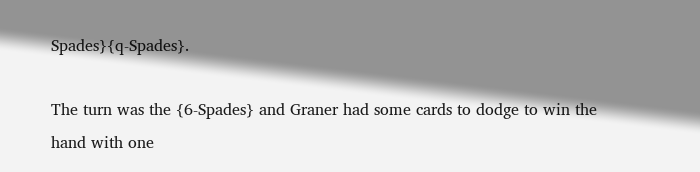Spades}{q-Spades}.

The turn was the {6-Spades} and Graner had some cards to dodge to win the hand with one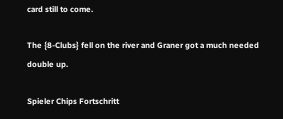card still to come.

The {8-Clubs} fell on the river and Graner got a much needed double up.

Spieler Chips Fortschritt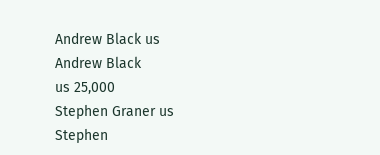Andrew Black us
Andrew Black
us 25,000
Stephen Graner us
Stephen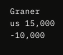Graner
us 15,000 -10,000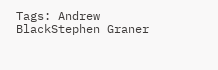Tags: Andrew BlackStephen Graner